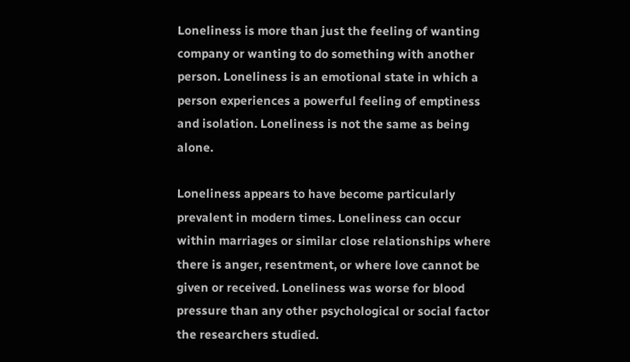Loneliness is more than just the feeling of wanting company or wanting to do something with another person. Loneliness is an emotional state in which a person experiences a powerful feeling of emptiness and isolation. Loneliness is not the same as being alone.

Loneliness appears to have become particularly prevalent in modern times. Loneliness can occur within marriages or similar close relationships where there is anger, resentment, or where love cannot be given or received. Loneliness was worse for blood pressure than any other psychological or social factor the researchers studied.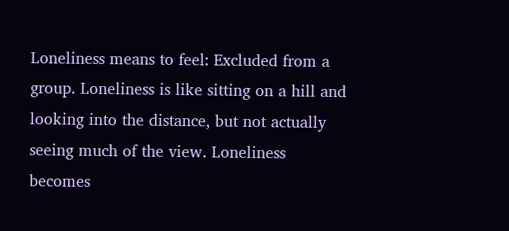Loneliness means to feel: Excluded from a group. Loneliness is like sitting on a hill and looking into the distance, but not actually seeing much of the view. Loneliness becomes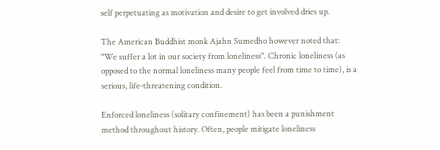self perpetuating as motivation and desire to get involved dries up.

The American Buddhist monk Ajahn Sumedho however noted that: "We suffer a lot in our society from loneliness". Chronic loneliness (as opposed to the normal loneliness many people feel from time to time), is a serious, life-threatening condition.

Enforced loneliness (solitary confinement) has been a punishment method throughout history. Often, people mitigate loneliness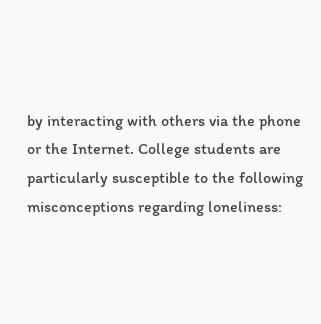by interacting with others via the phone or the Internet. College students are particularly susceptible to the following misconceptions regarding loneliness: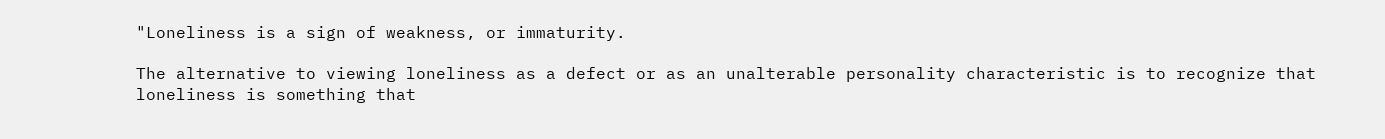"Loneliness is a sign of weakness, or immaturity.

The alternative to viewing loneliness as a defect or as an unalterable personality characteristic is to recognize that loneliness is something that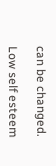can be changed.

Low self esteem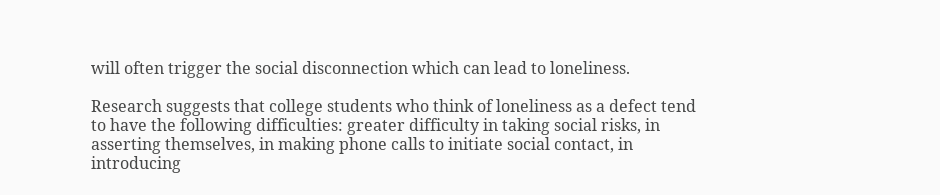will often trigger the social disconnection which can lead to loneliness.

Research suggests that college students who think of loneliness as a defect tend to have the following difficulties: greater difficulty in taking social risks, in asserting themselves, in making phone calls to initiate social contact, in introducing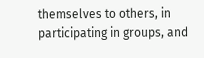themselves to others, in participating in groups, and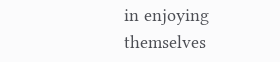in enjoying themselves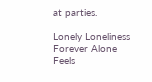at parties.

Lonely Loneliness Forever Alone Feels